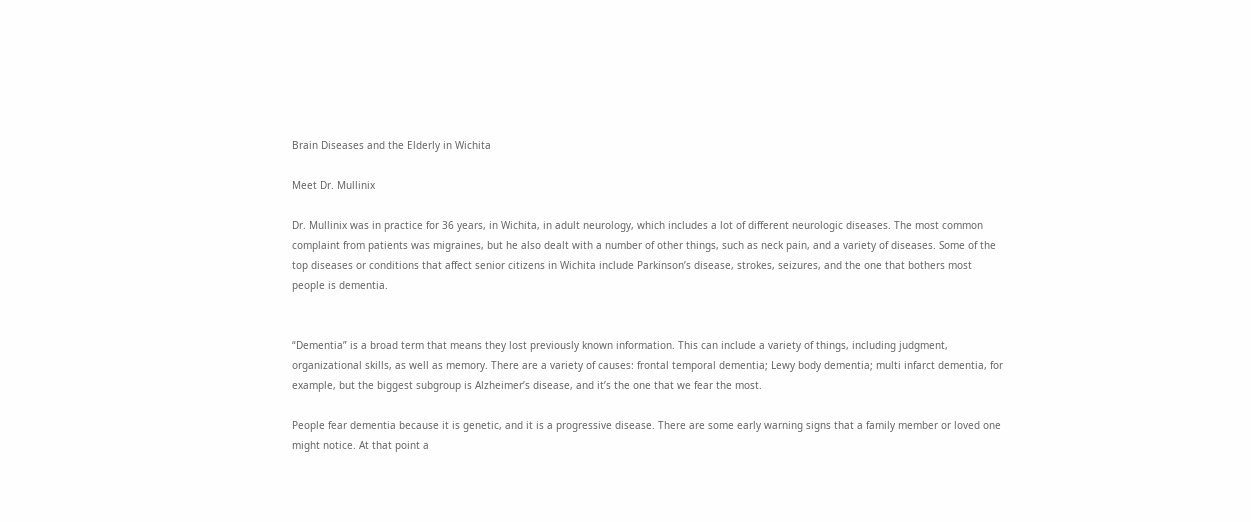Brain Diseases and the Elderly in Wichita

Meet Dr. Mullinix

Dr. Mullinix was in practice for 36 years, in Wichita, in adult neurology, which includes a lot of different neurologic diseases. The most common complaint from patients was migraines, but he also dealt with a number of other things, such as neck pain, and a variety of diseases. Some of the top diseases or conditions that affect senior citizens in Wichita include Parkinson’s disease, strokes, seizures, and the one that bothers most people is dementia.


“Dementia” is a broad term that means they lost previously known information. This can include a variety of things, including judgment, organizational skills, as well as memory. There are a variety of causes: frontal temporal dementia; Lewy body dementia; multi infarct dementia, for example, but the biggest subgroup is Alzheimer’s disease, and it’s the one that we fear the most.

People fear dementia because it is genetic, and it is a progressive disease. There are some early warning signs that a family member or loved one might notice. At that point a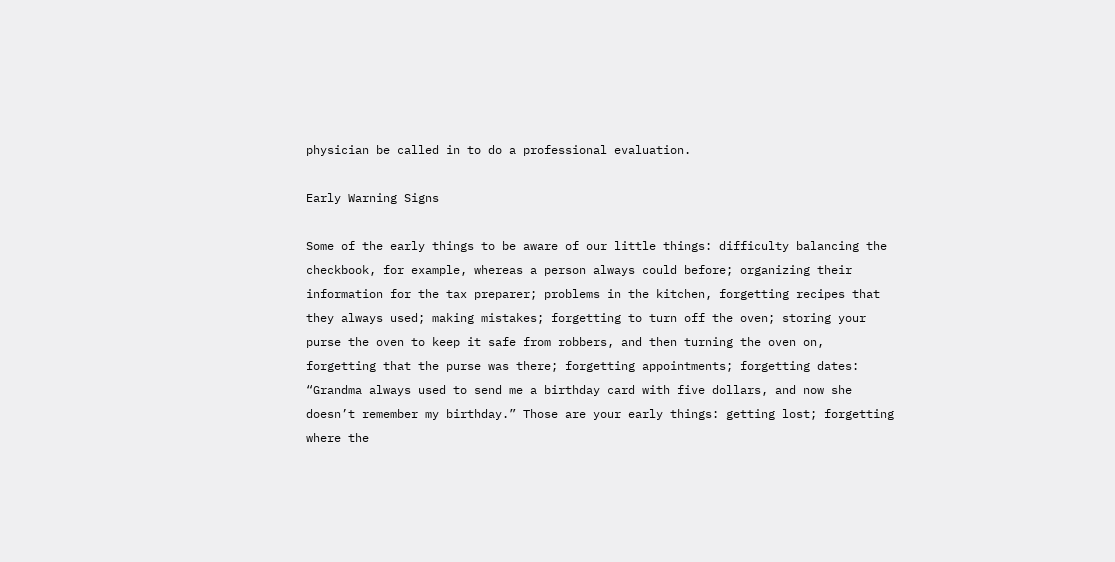physician be called in to do a professional evaluation.

Early Warning Signs

Some of the early things to be aware of our little things: difficulty balancing the checkbook, for example, whereas a person always could before; organizing their information for the tax preparer; problems in the kitchen, forgetting recipes that they always used; making mistakes; forgetting to turn off the oven; storing your purse the oven to keep it safe from robbers, and then turning the oven on, forgetting that the purse was there; forgetting appointments; forgetting dates: “Grandma always used to send me a birthday card with five dollars, and now she doesn’t remember my birthday.” Those are your early things: getting lost; forgetting where the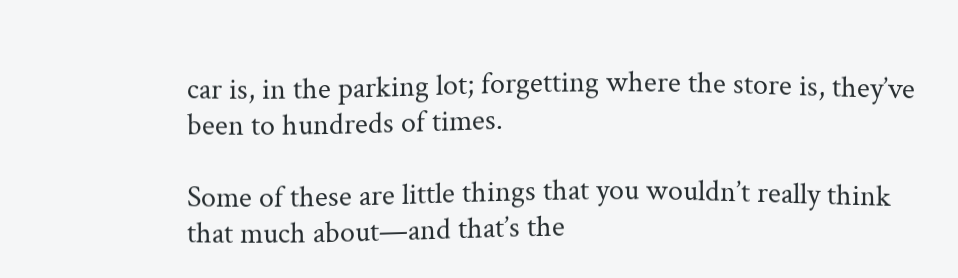car is, in the parking lot; forgetting where the store is, they’ve been to hundreds of times.

Some of these are little things that you wouldn’t really think that much about—and that’s the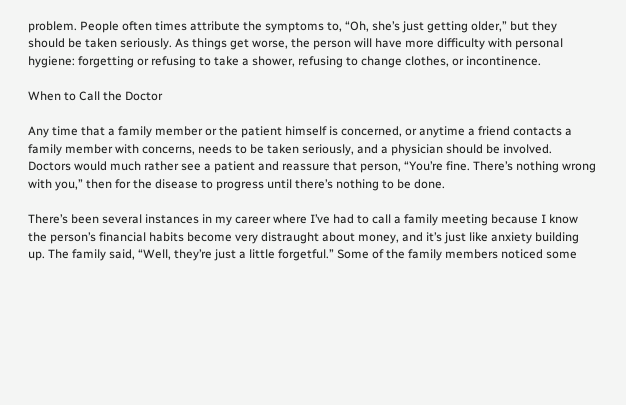problem. People often times attribute the symptoms to, “Oh, she’s just getting older,” but they should be taken seriously. As things get worse, the person will have more difficulty with personal hygiene: forgetting or refusing to take a shower, refusing to change clothes, or incontinence.

When to Call the Doctor

Any time that a family member or the patient himself is concerned, or anytime a friend contacts a family member with concerns, needs to be taken seriously, and a physician should be involved. Doctors would much rather see a patient and reassure that person, “You’re fine. There’s nothing wrong with you,” then for the disease to progress until there’s nothing to be done.

There’s been several instances in my career where I’ve had to call a family meeting because I know the person’s financial habits become very distraught about money, and it’s just like anxiety building up. The family said, “Well, they’re just a little forgetful.” Some of the family members noticed some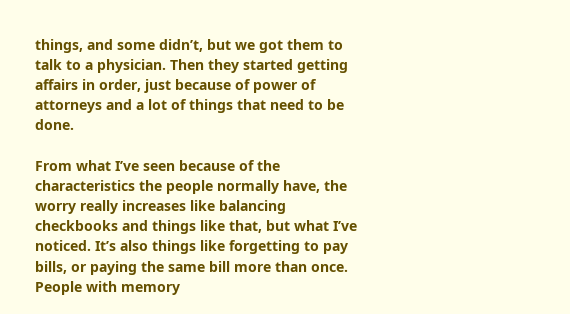things, and some didn’t, but we got them to talk to a physician. Then they started getting affairs in order, just because of power of attorneys and a lot of things that need to be done.

From what I’ve seen because of the characteristics the people normally have, the worry really increases like balancing checkbooks and things like that, but what I’ve noticed. It’s also things like forgetting to pay bills, or paying the same bill more than once. People with memory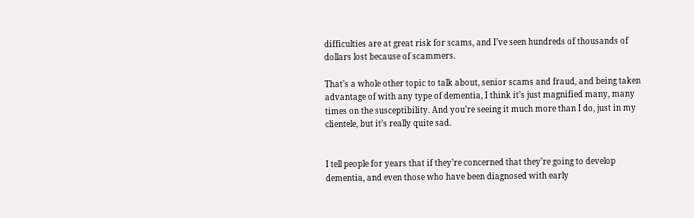difficulties are at great risk for scams, and I’ve seen hundreds of thousands of dollars lost because of scammers.

That’s a whole other topic to talk about, senior scams and fraud, and being taken advantage of with any type of dementia, I think it’s just magnified many, many times on the susceptibility. And you’re seeing it much more than I do, just in my clientele, but it’s really quite sad.


I tell people for years that if they’re concerned that they’re going to develop dementia, and even those who have been diagnosed with early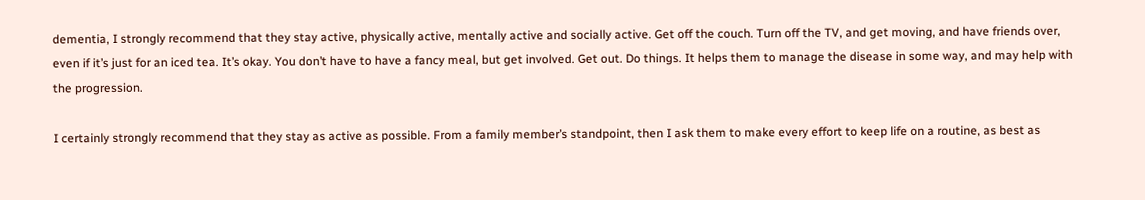dementia, I strongly recommend that they stay active, physically active, mentally active and socially active. Get off the couch. Turn off the TV, and get moving, and have friends over, even if it’s just for an iced tea. It’s okay. You don’t have to have a fancy meal, but get involved. Get out. Do things. It helps them to manage the disease in some way, and may help with the progression.

I certainly strongly recommend that they stay as active as possible. From a family member’s standpoint, then I ask them to make every effort to keep life on a routine, as best as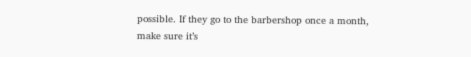possible. If they go to the barbershop once a month, make sure it’s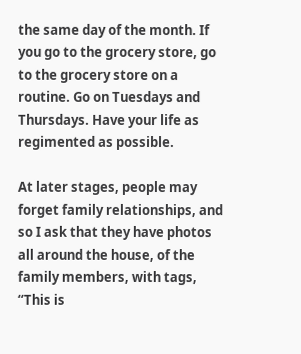the same day of the month. If you go to the grocery store, go to the grocery store on a routine. Go on Tuesdays and Thursdays. Have your life as regimented as possible.

At later stages, people may forget family relationships, and so I ask that they have photos all around the house, of the family members, with tags, “This is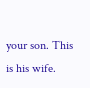your son. This is his wife.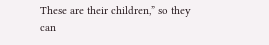These are their children,” so they can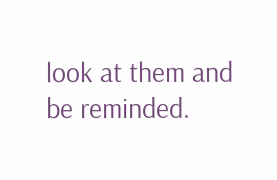look at them and be reminded.